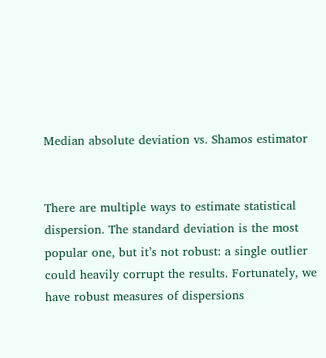Median absolute deviation vs. Shamos estimator


There are multiple ways to estimate statistical dispersion. The standard deviation is the most popular one, but it’s not robust: a single outlier could heavily corrupt the results. Fortunately, we have robust measures of dispersions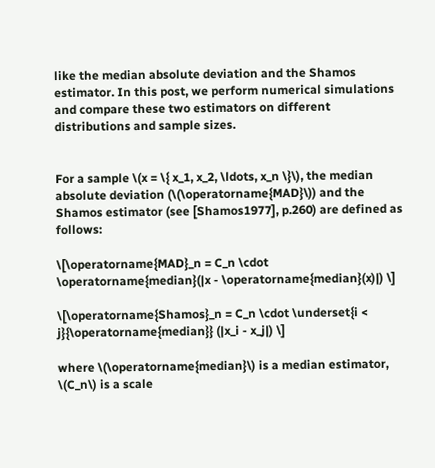like the median absolute deviation and the Shamos estimator. In this post, we perform numerical simulations and compare these two estimators on different distributions and sample sizes.


For a sample \(x = \{ x_1, x_2, \ldots, x_n \}\), the median absolute deviation (\(\operatorname{MAD}\)) and the Shamos estimator (see [Shamos1977], p.260) are defined as follows:

\[\operatorname{MAD}_n = C_n \cdot \operatorname{median}(|x - \operatorname{median}(x)|) \]

\[\operatorname{Shamos}_n = C_n \cdot \underset{i < j}{\operatorname{median}} (|x_i - x_j|) \]

where \(\operatorname{median}\) is a median estimator, \(C_n\) is a scale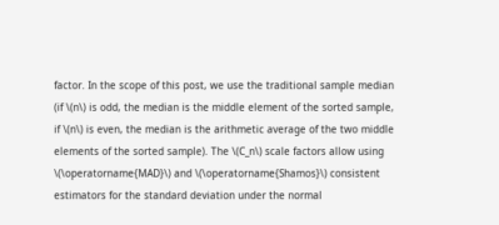factor. In the scope of this post, we use the traditional sample median (if \(n\) is odd, the median is the middle element of the sorted sample, if \(n\) is even, the median is the arithmetic average of the two middle elements of the sorted sample). The \(C_n\) scale factors allow using \(\operatorname{MAD}\) and \(\operatorname{Shamos}\) consistent estimators for the standard deviation under the normal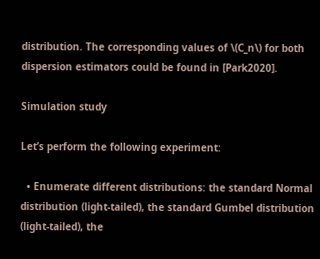distribution. The corresponding values of \(C_n\) for both dispersion estimators could be found in [Park2020].

Simulation study

Let’s perform the following experiment:

  • Enumerate different distributions: the standard Normal distribution (light-tailed), the standard Gumbel distribution (light-tailed), the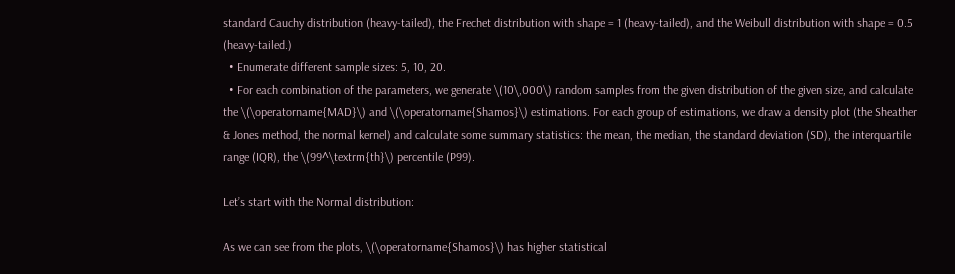standard Cauchy distribution (heavy-tailed), the Frechet distribution with shape = 1 (heavy-tailed), and the Weibull distribution with shape = 0.5 (heavy-tailed.)
  • Enumerate different sample sizes: 5, 10, 20.
  • For each combination of the parameters, we generate \(10\,000\) random samples from the given distribution of the given size, and calculate the \(\operatorname{MAD}\) and \(\operatorname{Shamos}\) estimations. For each group of estimations, we draw a density plot (the Sheather & Jones method, the normal kernel) and calculate some summary statistics: the mean, the median, the standard deviation (SD), the interquartile range (IQR), the \(99^\textrm{th}\) percentile (P99).

Let’s start with the Normal distribution:

As we can see from the plots, \(\operatorname{Shamos}\) has higher statistical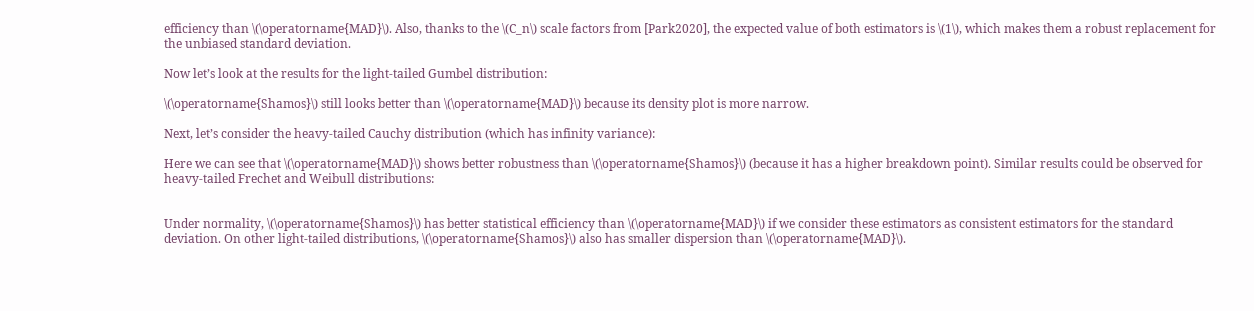efficiency than \(\operatorname{MAD}\). Also, thanks to the \(C_n\) scale factors from [Park2020], the expected value of both estimators is \(1\), which makes them a robust replacement for the unbiased standard deviation.

Now let’s look at the results for the light-tailed Gumbel distribution:

\(\operatorname{Shamos}\) still looks better than \(\operatorname{MAD}\) because its density plot is more narrow.

Next, let’s consider the heavy-tailed Cauchy distribution (which has infinity variance):

Here we can see that \(\operatorname{MAD}\) shows better robustness than \(\operatorname{Shamos}\) (because it has a higher breakdown point). Similar results could be observed for heavy-tailed Frechet and Weibull distributions:


Under normality, \(\operatorname{Shamos}\) has better statistical efficiency than \(\operatorname{MAD}\) if we consider these estimators as consistent estimators for the standard deviation. On other light-tailed distributions, \(\operatorname{Shamos}\) also has smaller dispersion than \(\operatorname{MAD}\).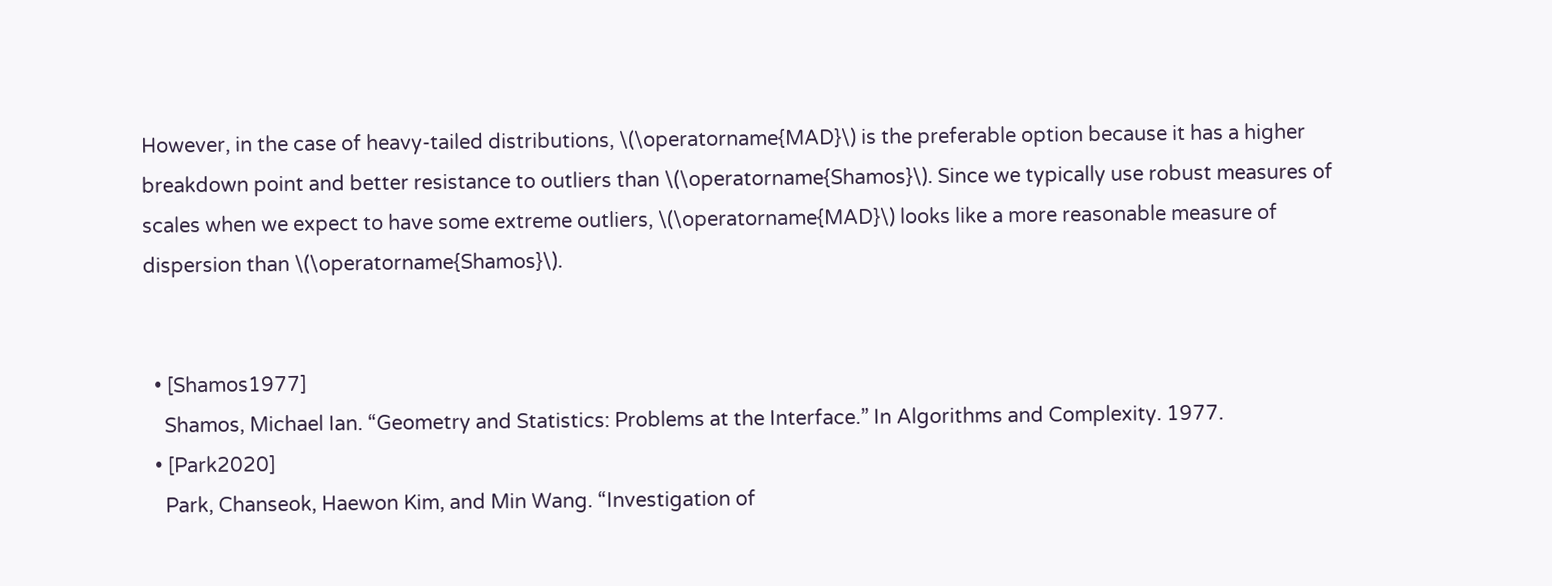However, in the case of heavy-tailed distributions, \(\operatorname{MAD}\) is the preferable option because it has a higher breakdown point and better resistance to outliers than \(\operatorname{Shamos}\). Since we typically use robust measures of scales when we expect to have some extreme outliers, \(\operatorname{MAD}\) looks like a more reasonable measure of dispersion than \(\operatorname{Shamos}\).


  • [Shamos1977]
    Shamos, Michael Ian. “Geometry and Statistics: Problems at the Interface.” In Algorithms and Complexity. 1977.
  • [Park2020]
    Park, Chanseok, Haewon Kim, and Min Wang. “Investigation of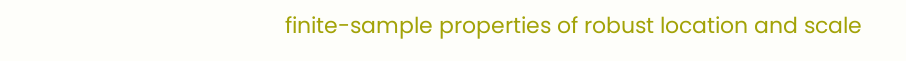finite-sample properties of robust location and scale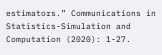estimators.” Communications in Statistics-Simulation and Computation (2020): 1-27.